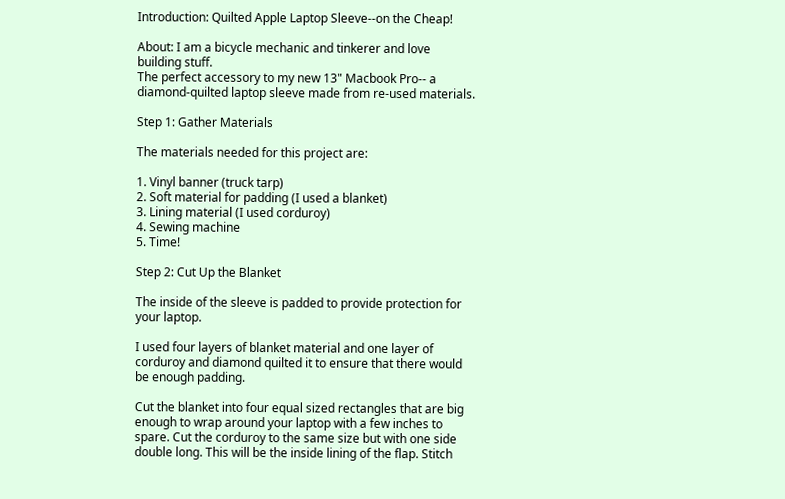Introduction: Quilted Apple Laptop Sleeve--on the Cheap!

About: I am a bicycle mechanic and tinkerer and love building stuff.
The perfect accessory to my new 13" Macbook Pro-- a diamond-quilted laptop sleeve made from re-used materials.

Step 1: Gather Materials

The materials needed for this project are:

1. Vinyl banner (truck tarp)
2. Soft material for padding (I used a blanket)
3. Lining material (I used corduroy)
4. Sewing machine
5. Time!

Step 2: Cut Up the Blanket

The inside of the sleeve is padded to provide protection for your laptop.

I used four layers of blanket material and one layer of corduroy and diamond quilted it to ensure that there would be enough padding.

Cut the blanket into four equal sized rectangles that are big enough to wrap around your laptop with a few inches to spare. Cut the corduroy to the same size but with one side double long. This will be the inside lining of the flap. Stitch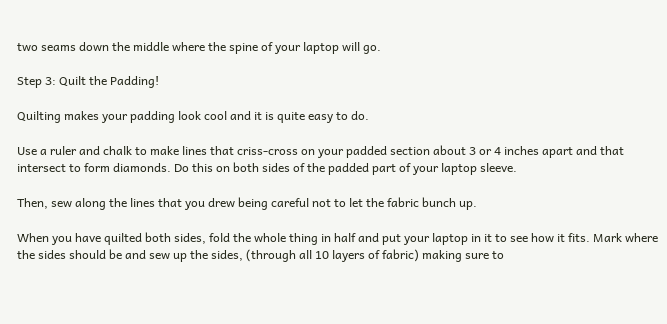two seams down the middle where the spine of your laptop will go.

Step 3: Quilt the Padding!

Quilting makes your padding look cool and it is quite easy to do.

Use a ruler and chalk to make lines that criss-cross on your padded section about 3 or 4 inches apart and that intersect to form diamonds. Do this on both sides of the padded part of your laptop sleeve.

Then, sew along the lines that you drew being careful not to let the fabric bunch up.

When you have quilted both sides, fold the whole thing in half and put your laptop in it to see how it fits. Mark where the sides should be and sew up the sides, (through all 10 layers of fabric) making sure to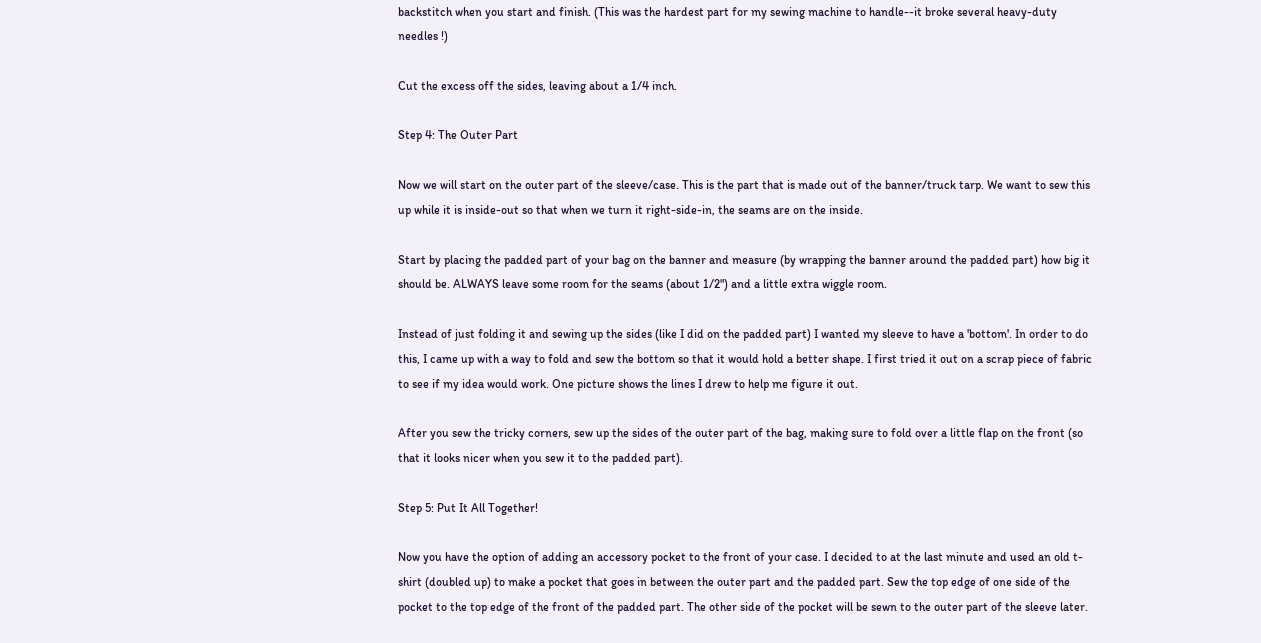backstitch when you start and finish. (This was the hardest part for my sewing machine to handle--it broke several heavy-duty needles !)

Cut the excess off the sides, leaving about a 1/4 inch.

Step 4: The Outer Part

Now we will start on the outer part of the sleeve/case. This is the part that is made out of the banner/truck tarp. We want to sew this up while it is inside-out so that when we turn it right-side-in, the seams are on the inside.

Start by placing the padded part of your bag on the banner and measure (by wrapping the banner around the padded part) how big it should be. ALWAYS leave some room for the seams (about 1/2") and a little extra wiggle room.

Instead of just folding it and sewing up the sides (like I did on the padded part) I wanted my sleeve to have a 'bottom'. In order to do this, I came up with a way to fold and sew the bottom so that it would hold a better shape. I first tried it out on a scrap piece of fabric to see if my idea would work. One picture shows the lines I drew to help me figure it out.

After you sew the tricky corners, sew up the sides of the outer part of the bag, making sure to fold over a little flap on the front (so that it looks nicer when you sew it to the padded part).

Step 5: Put It All Together!

Now you have the option of adding an accessory pocket to the front of your case. I decided to at the last minute and used an old t-shirt (doubled up) to make a pocket that goes in between the outer part and the padded part. Sew the top edge of one side of the pocket to the top edge of the front of the padded part. The other side of the pocket will be sewn to the outer part of the sleeve later.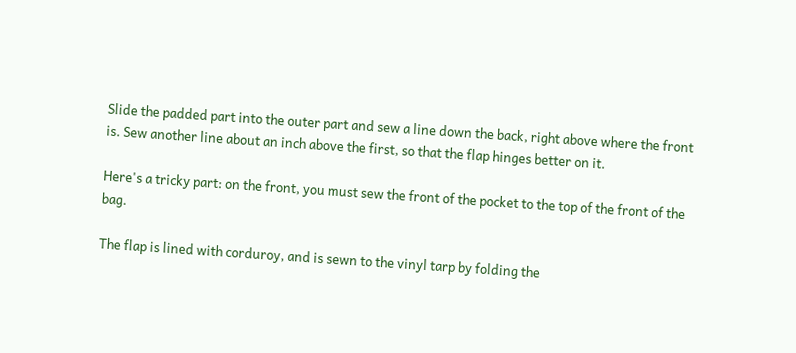Slide the padded part into the outer part and sew a line down the back, right above where the front is. Sew another line about an inch above the first, so that the flap hinges better on it.

Here's a tricky part: on the front, you must sew the front of the pocket to the top of the front of the bag.

The flap is lined with corduroy, and is sewn to the vinyl tarp by folding the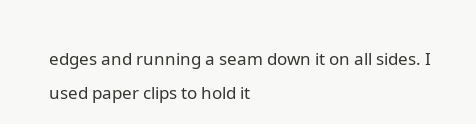edges and running a seam down it on all sides. I used paper clips to hold it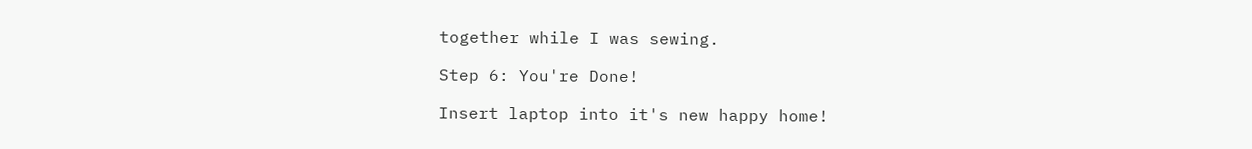together while I was sewing.

Step 6: You're Done!

Insert laptop into it's new happy home!